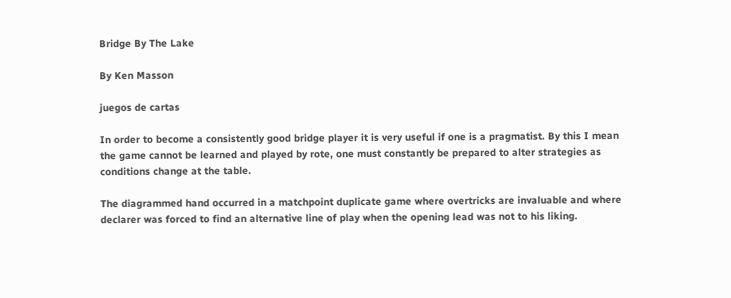Bridge By The Lake

By Ken Masson

juegos de cartas

In order to become a consistently good bridge player it is very useful if one is a pragmatist. By this I mean the game cannot be learned and played by rote, one must constantly be prepared to alter strategies as conditions change at the table.

The diagrammed hand occurred in a matchpoint duplicate game where overtricks are invaluable and where declarer was forced to find an alternative line of play when the opening lead was not to his liking.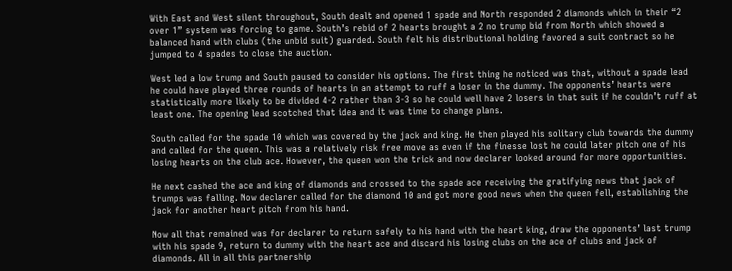With East and West silent throughout, South dealt and opened 1 spade and North responded 2 diamonds which in their “2 over 1” system was forcing to game. South’s rebid of 2 hearts brought a 2 no trump bid from North which showed a balanced hand with clubs (the unbid suit) guarded. South felt his distributional holding favored a suit contract so he jumped to 4 spades to close the auction.

West led a low trump and South paused to consider his options. The first thing he noticed was that, without a spade lead he could have played three rounds of hearts in an attempt to ruff a loser in the dummy. The opponents’ hearts were statistically more likely to be divided 4-2 rather than 3-3 so he could well have 2 losers in that suit if he couldn’t ruff at least one. The opening lead scotched that idea and it was time to change plans.

South called for the spade 10 which was covered by the jack and king. He then played his solitary club towards the dummy and called for the queen. This was a relatively risk free move as even if the finesse lost he could later pitch one of his losing hearts on the club ace. However, the queen won the trick and now declarer looked around for more opportunities.

He next cashed the ace and king of diamonds and crossed to the spade ace receiving the gratifying news that jack of trumps was falling. Now declarer called for the diamond 10 and got more good news when the queen fell, establishing the jack for another heart pitch from his hand.

Now all that remained was for declarer to return safely to his hand with the heart king, draw the opponents’ last trump with his spade 9, return to dummy with the heart ace and discard his losing clubs on the ace of clubs and jack of diamonds. All in all this partnership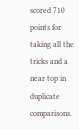scored 710 points for taking all the tricks and a near top in duplicate comparisons.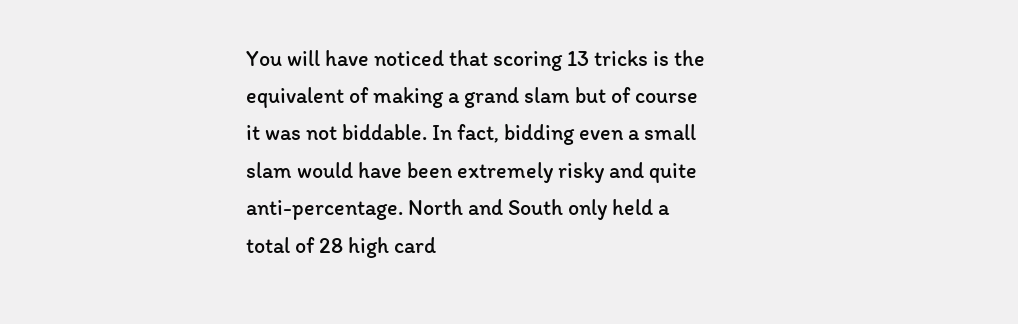You will have noticed that scoring 13 tricks is the equivalent of making a grand slam but of course it was not biddable. In fact, bidding even a small slam would have been extremely risky and quite anti-percentage. North and South only held a total of 28 high card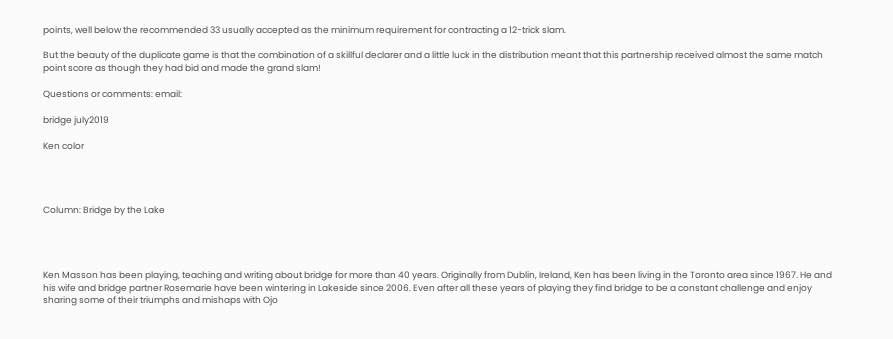points, well below the recommended 33 usually accepted as the minimum requirement for contracting a 12-trick slam.

But the beauty of the duplicate game is that the combination of a skillful declarer and a little luck in the distribution meant that this partnership received almost the same match point score as though they had bid and made the grand slam!

Questions or comments: email:

bridge july2019

Ken color




Column: Bridge by the Lake




Ken Masson has been playing, teaching and writing about bridge for more than 40 years. Originally from Dublin, Ireland, Ken has been living in the Toronto area since 1967. He and his wife and bridge partner Rosemarie have been wintering in Lakeside since 2006. Even after all these years of playing they find bridge to be a constant challenge and enjoy sharing some of their triumphs and mishaps with Ojo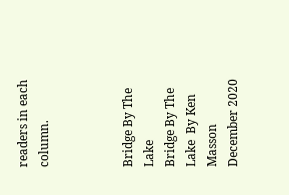readers in each column.



Bridge By The Lake
Bridge By The Lake  By Ken Masson December 2020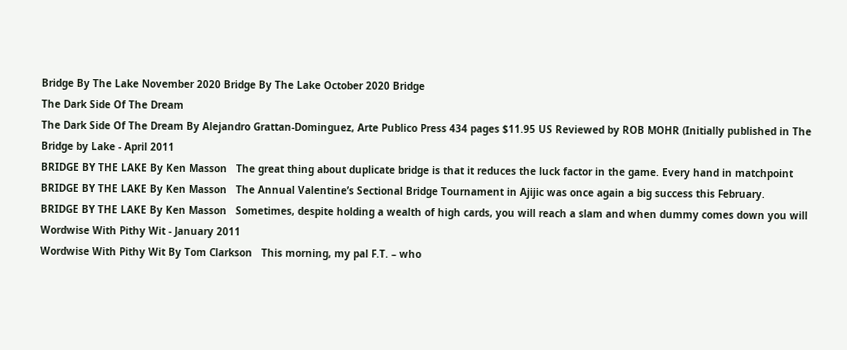Bridge By The Lake November 2020 Bridge By The Lake October 2020 Bridge
The Dark Side Of The Dream
The Dark Side Of The Dream By Alejandro Grattan-Dominguez, Arte Publico Press 434 pages $11.95 US Reviewed by ROB MOHR (Initially published in The
Bridge by Lake - April 2011
BRIDGE BY THE LAKE By Ken Masson   The great thing about duplicate bridge is that it reduces the luck factor in the game. Every hand in matchpoint
BRIDGE BY THE LAKE By Ken Masson   The Annual Valentine’s Sectional Bridge Tournament in Ajijic was once again a big success this February.
BRIDGE BY THE LAKE By Ken Masson   Sometimes, despite holding a wealth of high cards, you will reach a slam and when dummy comes down you will
Wordwise With Pithy Wit - January 2011
Wordwise With Pithy Wit By Tom Clarkson   This morning, my pal F.T. – who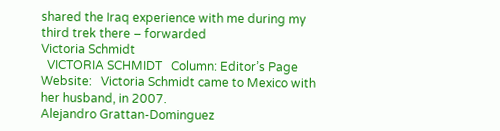shared the Iraq experience with me during my third trek there – forwarded
Victoria Schmidt
  VICTORIA SCHMIDT   Column: Editor’s Page   Website:   Victoria Schmidt came to Mexico with her husband, in 2007.
Alejandro Grattan-Dominguez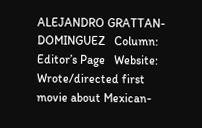ALEJANDRO GRATTAN-DOMINGUEZ   Column: Editor’s Page   Website:   Wrote/directed first movie about Mexican-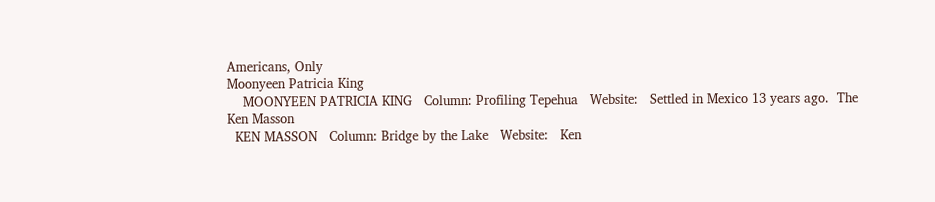Americans, Only
Moonyeen Patricia King
    MOONYEEN PATRICIA KING   Column: Profiling Tepehua   Website:   Settled in Mexico 13 years ago.  The
Ken Masson
  KEN MASSON   Column: Bridge by the Lake   Website:   Ken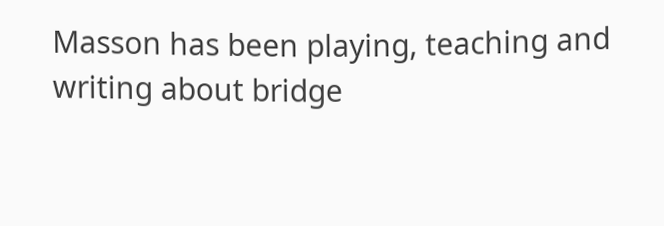Masson has been playing, teaching and writing about bridge